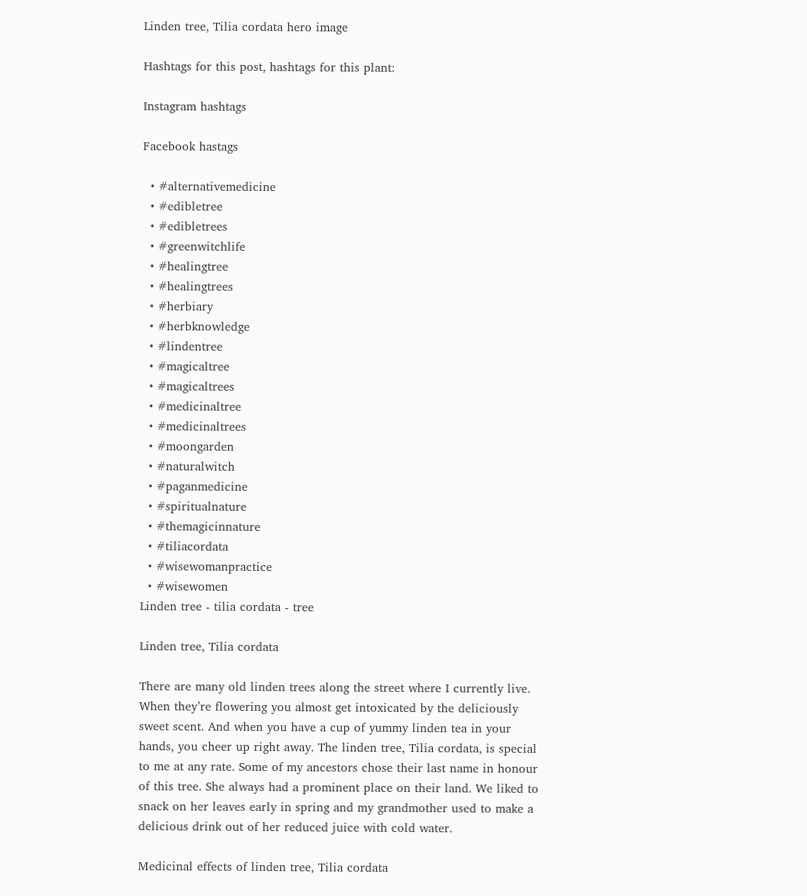Linden tree, Tilia cordata hero image

Hashtags for this post, hashtags for this plant:

Instagram hashtags

Facebook hastags

  • #alternativemedicine
  • #edibletree
  • #edibletrees
  • #greenwitchlife
  • #healingtree
  • #healingtrees
  • #herbiary
  • #herbknowledge
  • #lindentree
  • #magicaltree
  • #magicaltrees
  • #medicinaltree
  • #medicinaltrees
  • #moongarden
  • #naturalwitch
  • #paganmedicine
  • #spiritualnature
  • #themagicinnature
  • #tiliacordata
  • #wisewomanpractice
  • #wisewomen
Linden tree - tilia cordata - tree

Linden tree, Tilia cordata

There are many old linden trees along the street where I currently live. When they’re flowering you almost get intoxicated by the deliciously sweet scent. And when you have a cup of yummy linden tea in your hands, you cheer up right away. The linden tree, Tilia cordata, is special to me at any rate. Some of my ancestors chose their last name in honour of this tree. She always had a prominent place on their land. We liked to snack on her leaves early in spring and my grandmother used to make a delicious drink out of her reduced juice with cold water.

Medicinal effects of linden tree, Tilia cordata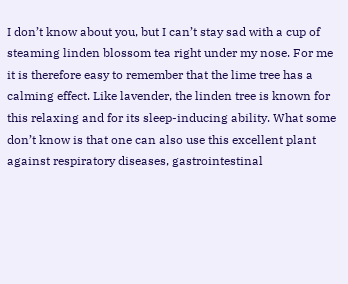I don’t know about you, but I can’t stay sad with a cup of steaming linden blossom tea right under my nose. For me it is therefore easy to remember that the lime tree has a calming effect. Like lavender, the linden tree is known for this relaxing and for its sleep-inducing ability. What some don’t know is that one can also use this excellent plant against respiratory diseases, gastrointestinal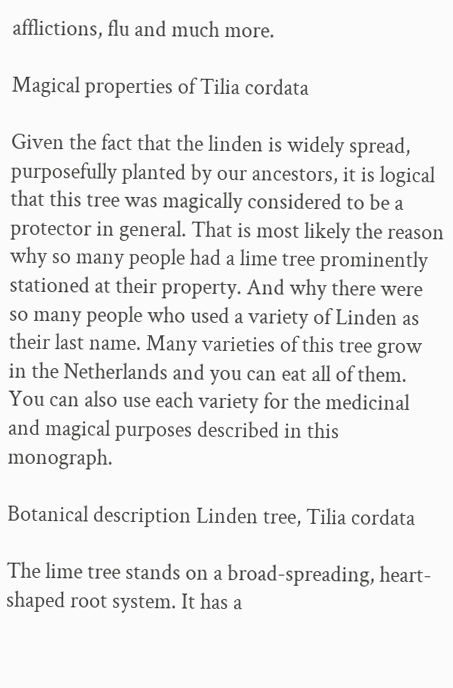afflictions, flu and much more.

Magical properties of Tilia cordata

Given the fact that the linden is widely spread, purposefully planted by our ancestors, it is logical that this tree was magically considered to be a protector in general. That is most likely the reason why so many people had a lime tree prominently stationed at their property. And why there were so many people who used a variety of Linden as their last name. Many varieties of this tree grow in the Netherlands and you can eat all of them. You can also use each variety for the medicinal and magical purposes described in this monograph.

Botanical description Linden tree, Tilia cordata

The lime tree stands on a broad-spreading, heart-shaped root system. It has a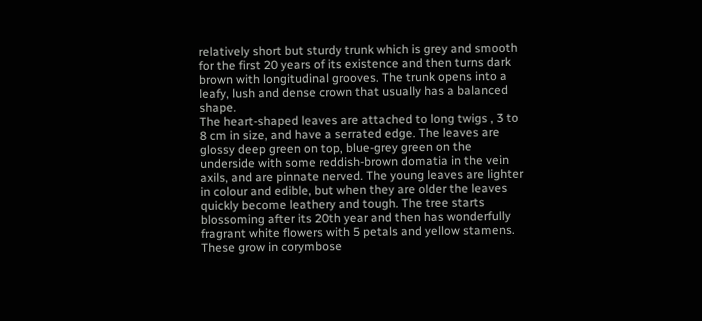relatively short but sturdy trunk which is grey and smooth for the first 20 years of its existence and then turns dark brown with longitudinal grooves. The trunk opens into a leafy, lush and dense crown that usually has a balanced shape.
The heart-shaped leaves are attached to long twigs , 3 to 8 cm in size, and have a serrated edge. The leaves are glossy deep green on top, blue-grey green on the underside with some reddish-brown domatia in the vein axils, and are pinnate nerved. The young leaves are lighter in colour and edible, but when they are older the leaves quickly become leathery and tough. The tree starts blossoming after its 20th year and then has wonderfully fragrant white flowers with 5 petals and yellow stamens. These grow in corymbose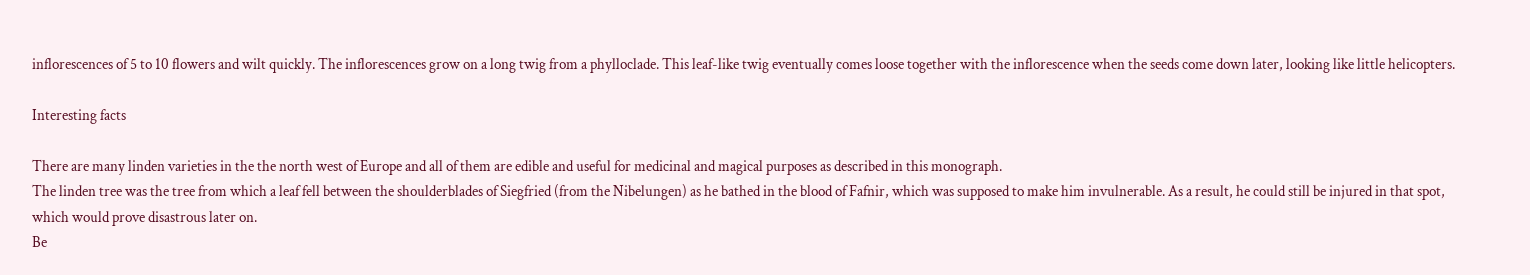inflorescences of 5 to 10 flowers and wilt quickly. The inflorescences grow on a long twig from a phylloclade. This leaf-like twig eventually comes loose together with the inflorescence when the seeds come down later, looking like little helicopters.

Interesting facts

There are many linden varieties in the the north west of Europe and all of them are edible and useful for medicinal and magical purposes as described in this monograph.
The linden tree was the tree from which a leaf fell between the shoulderblades of Siegfried (from the Nibelungen) as he bathed in the blood of Fafnir, which was supposed to make him invulnerable. As a result, he could still be injured in that spot, which would prove disastrous later on.
Be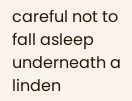careful not to fall asleep underneath a linden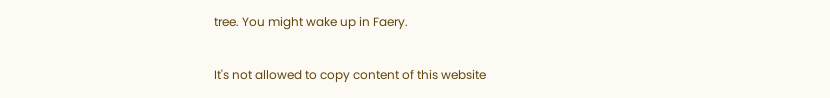tree. You might wake up in Faery.

It's not allowed to copy content of this website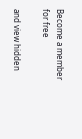Become a member for free

and view hidden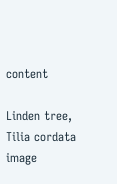content

Linden tree, Tilia cordata image